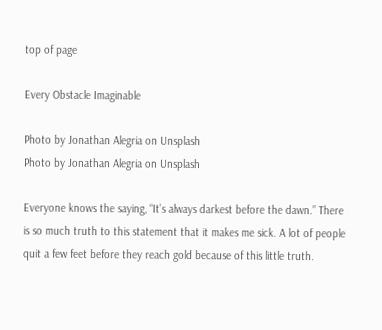top of page

Every Obstacle Imaginable

Photo by Jonathan Alegria on Unsplash
Photo by Jonathan Alegria on Unsplash

Everyone knows the saying, “It’s always darkest before the dawn.” There is so much truth to this statement that it makes me sick. A lot of people quit a few feet before they reach gold because of this little truth.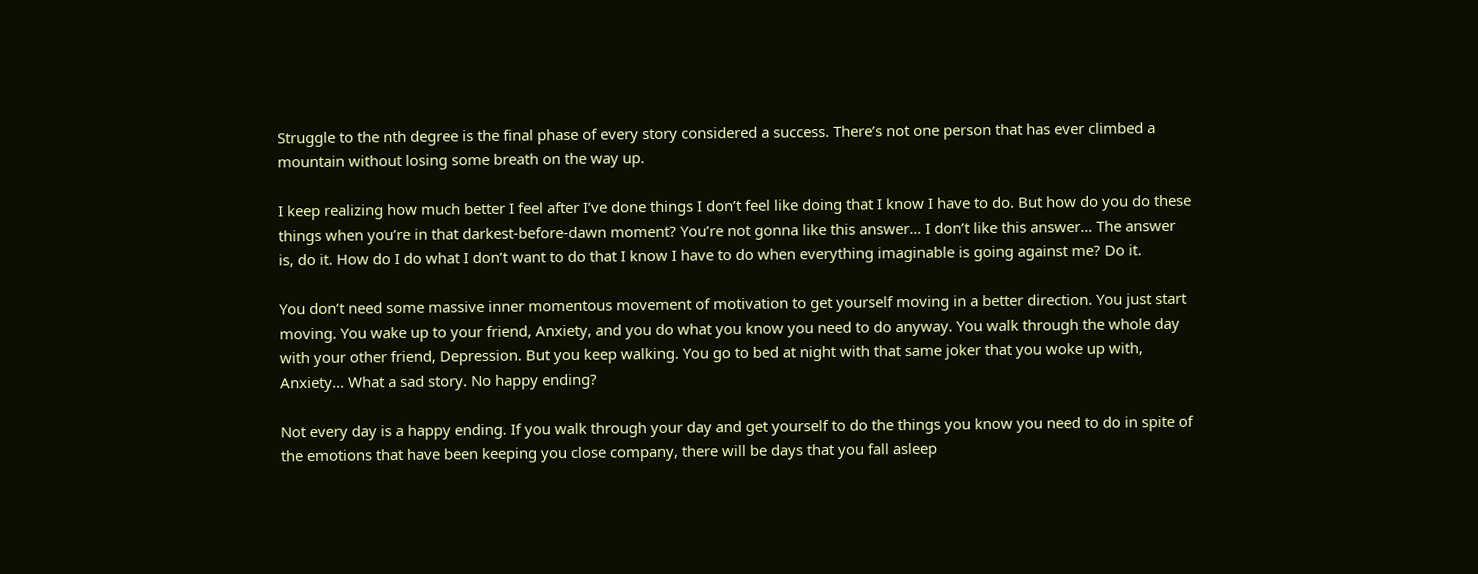Struggle to the nth degree is the final phase of every story considered a success. There’s not one person that has ever climbed a mountain without losing some breath on the way up.

I keep realizing how much better I feel after I’ve done things I don’t feel like doing that I know I have to do. But how do you do these things when you’re in that darkest-before-dawn moment? You’re not gonna like this answer… I don’t like this answer… The answer is, do it. How do I do what I don’t want to do that I know I have to do when everything imaginable is going against me? Do it.

You don’t need some massive inner momentous movement of motivation to get yourself moving in a better direction. You just start moving. You wake up to your friend, Anxiety, and you do what you know you need to do anyway. You walk through the whole day with your other friend, Depression. But you keep walking. You go to bed at night with that same joker that you woke up with, Anxiety… What a sad story. No happy ending?

Not every day is a happy ending. If you walk through your day and get yourself to do the things you know you need to do in spite of the emotions that have been keeping you close company, there will be days that you fall asleep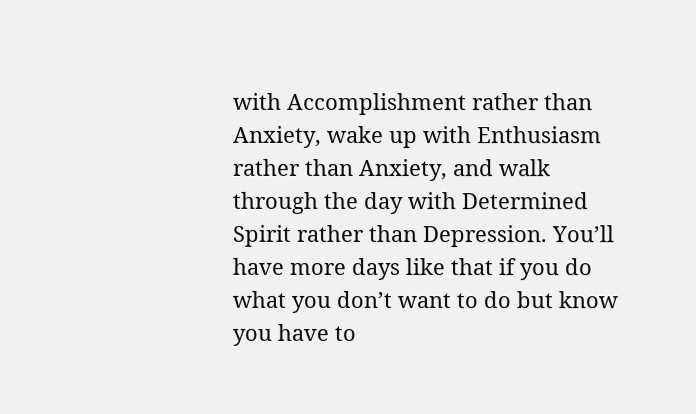with Accomplishment rather than Anxiety, wake up with Enthusiasm rather than Anxiety, and walk through the day with Determined Spirit rather than Depression. You’ll have more days like that if you do what you don’t want to do but know you have to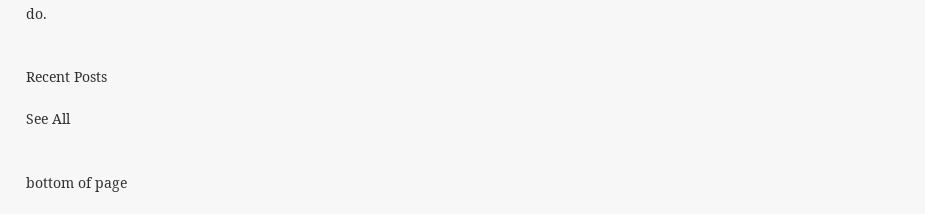do.


Recent Posts

See All


bottom of page